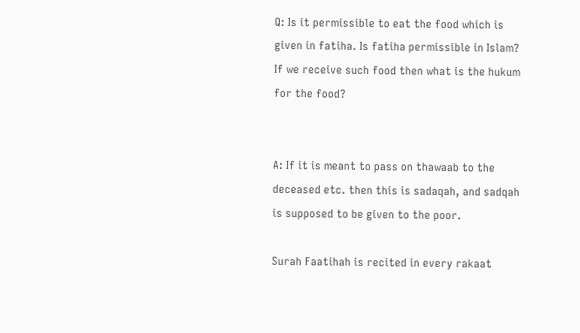Q: Is it permissible to eat the food which is given in fatiha. Is fatiha permissible in Islam? If we receive such food then what is the hukum for the food?


A: If it is meant to pass on thawaab to the deceased etc. then this is sadaqah, and sadqah is supposed to be given to the poor.

Surah Faatihah is recited in every rakaat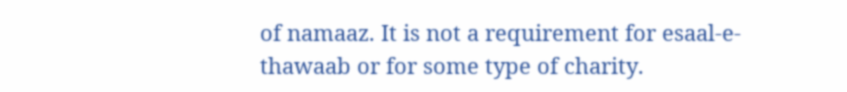of namaaz. It is not a requirement for esaal-e-thawaab or for some type of charity.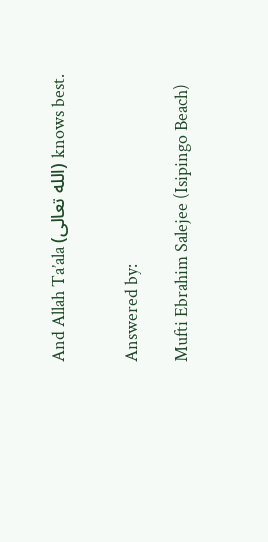And Allah Ta’ala (الله تعالى) knows best.


Answered by:

Mufti Ebrahim Salejee (Isipingo Beach)